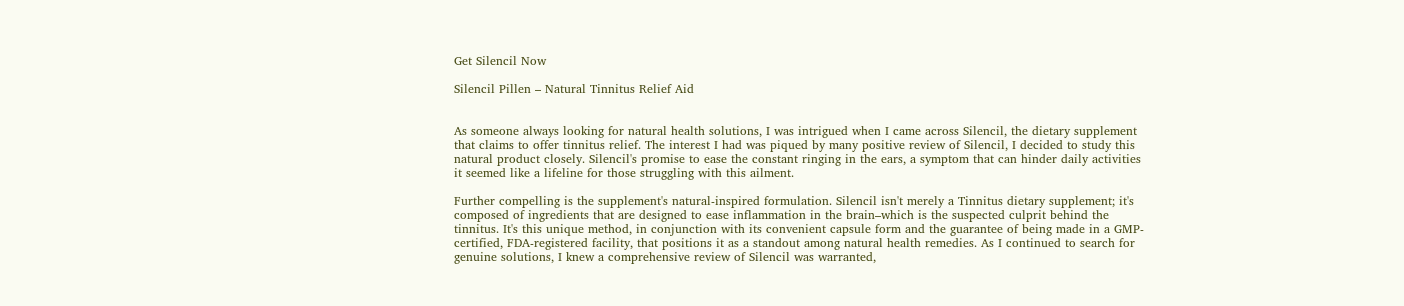Get Silencil Now

Silencil Pillen – Natural Tinnitus Relief Aid


As someone always looking for natural health solutions, I was intrigued when I came across Silencil, the dietary supplement that claims to offer tinnitus relief. The interest I had was piqued by many positive review of Silencil, I decided to study this natural product closely. Silencil's promise to ease the constant ringing in the ears, a symptom that can hinder daily activities it seemed like a lifeline for those struggling with this ailment.

Further compelling is the supplement's natural-inspired formulation. Silencil isn't merely a Tinnitus dietary supplement; it's composed of ingredients that are designed to ease inflammation in the brain–which is the suspected culprit behind the tinnitus. It's this unique method, in conjunction with its convenient capsule form and the guarantee of being made in a GMP-certified, FDA-registered facility, that positions it as a standout among natural health remedies. As I continued to search for genuine solutions, I knew a comprehensive review of Silencil was warranted,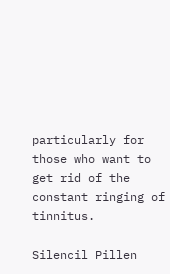particularly for those who want to get rid of the constant ringing of tinnitus.

Silencil Pillen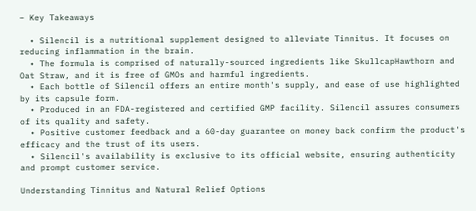– Key Takeaways

  • Silencil is a nutritional supplement designed to alleviate Tinnitus. It focuses on reducing inflammation in the brain.
  • The formula is comprised of naturally-sourced ingredients like SkullcapHawthorn and Oat Straw, and it is free of GMOs and harmful ingredients.
  • Each bottle of Silencil offers an entire month's supply, and ease of use highlighted by its capsule form.
  • Produced in an FDA-registered and certified GMP facility. Silencil assures consumers of its quality and safety.
  • Positive customer feedback and a 60-day guarantee on money back confirm the product's efficacy and the trust of its users.
  • Silencil's availability is exclusive to its official website, ensuring authenticity and prompt customer service.

Understanding Tinnitus and Natural Relief Options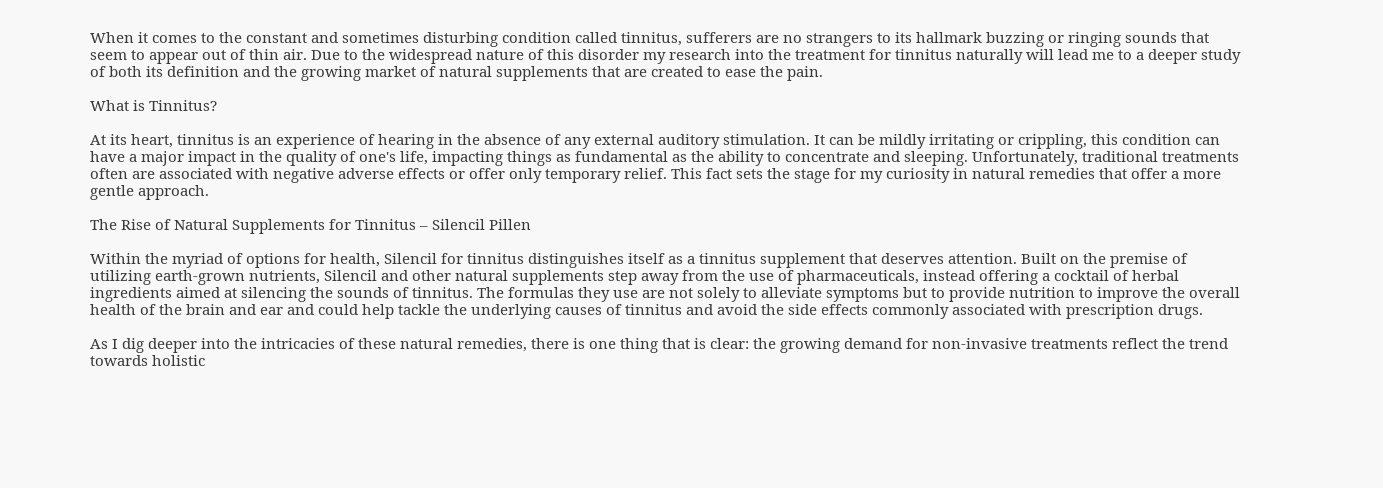When it comes to the constant and sometimes disturbing condition called tinnitus, sufferers are no strangers to its hallmark buzzing or ringing sounds that seem to appear out of thin air. Due to the widespread nature of this disorder my research into the treatment for tinnitus naturally will lead me to a deeper study of both its definition and the growing market of natural supplements that are created to ease the pain.

What is Tinnitus?

At its heart, tinnitus is an experience of hearing in the absence of any external auditory stimulation. It can be mildly irritating or crippling, this condition can have a major impact in the quality of one's life, impacting things as fundamental as the ability to concentrate and sleeping. Unfortunately, traditional treatments often are associated with negative adverse effects or offer only temporary relief. This fact sets the stage for my curiosity in natural remedies that offer a more gentle approach.

The Rise of Natural Supplements for Tinnitus – Silencil Pillen

Within the myriad of options for health, Silencil for tinnitus distinguishes itself as a tinnitus supplement that deserves attention. Built on the premise of utilizing earth-grown nutrients, Silencil and other natural supplements step away from the use of pharmaceuticals, instead offering a cocktail of herbal ingredients aimed at silencing the sounds of tinnitus. The formulas they use are not solely to alleviate symptoms but to provide nutrition to improve the overall health of the brain and ear and could help tackle the underlying causes of tinnitus and avoid the side effects commonly associated with prescription drugs.

As I dig deeper into the intricacies of these natural remedies, there is one thing that is clear: the growing demand for non-invasive treatments reflect the trend towards holistic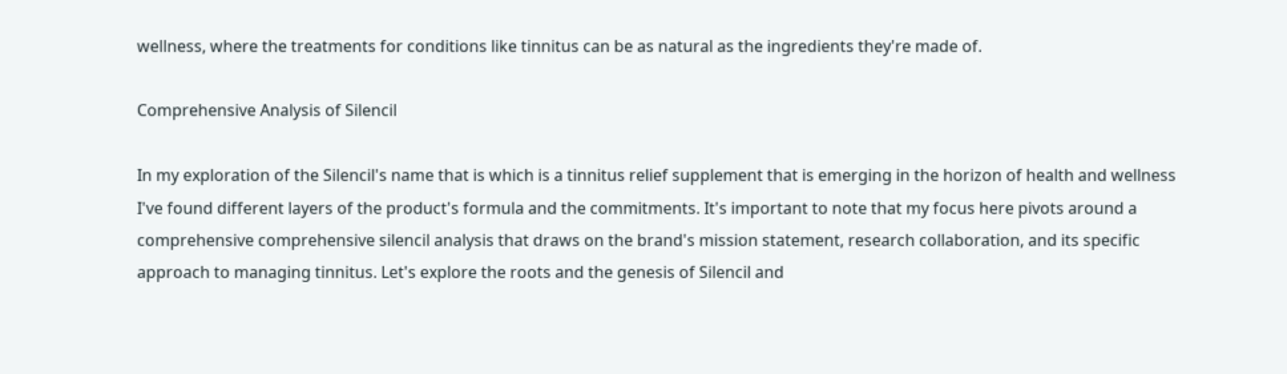wellness, where the treatments for conditions like tinnitus can be as natural as the ingredients they're made of.

Comprehensive Analysis of Silencil

In my exploration of the Silencil's name that is which is a tinnitus relief supplement that is emerging in the horizon of health and wellness I've found different layers of the product's formula and the commitments. It's important to note that my focus here pivots around a comprehensive comprehensive silencil analysis that draws on the brand's mission statement, research collaboration, and its specific approach to managing tinnitus. Let's explore the roots and the genesis of Silencil and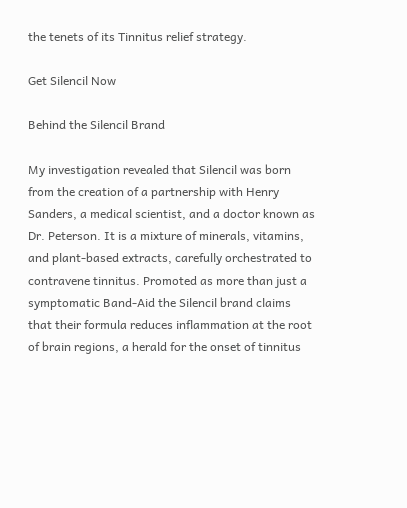the tenets of its Tinnitus relief strategy.

Get Silencil Now

Behind the Silencil Brand

My investigation revealed that Silencil was born from the creation of a partnership with Henry Sanders, a medical scientist, and a doctor known as Dr. Peterson. It is a mixture of minerals, vitamins, and plant-based extracts, carefully orchestrated to contravene tinnitus. Promoted as more than just a symptomatic Band-Aid the Silencil brand claims that their formula reduces inflammation at the root of brain regions, a herald for the onset of tinnitus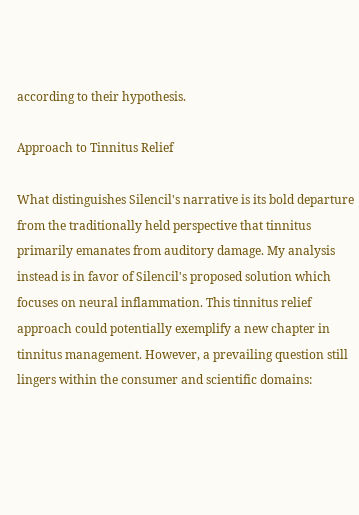according to their hypothesis.

Approach to Tinnitus Relief

What distinguishes Silencil's narrative is its bold departure from the traditionally held perspective that tinnitus primarily emanates from auditory damage. My analysis instead is in favor of Silencil's proposed solution which focuses on neural inflammation. This tinnitus relief approach could potentially exemplify a new chapter in tinnitus management. However, a prevailing question still lingers within the consumer and scientific domains: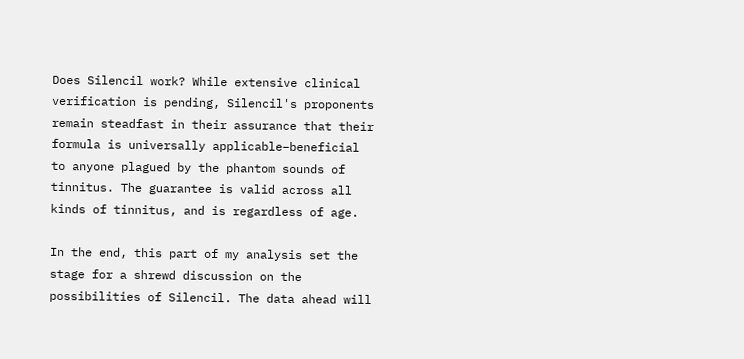Does Silencil work? While extensive clinical verification is pending, Silencil's proponents remain steadfast in their assurance that their formula is universally applicable–beneficial to anyone plagued by the phantom sounds of tinnitus. The guarantee is valid across all kinds of tinnitus, and is regardless of age.

In the end, this part of my analysis set the stage for a shrewd discussion on the possibilities of Silencil. The data ahead will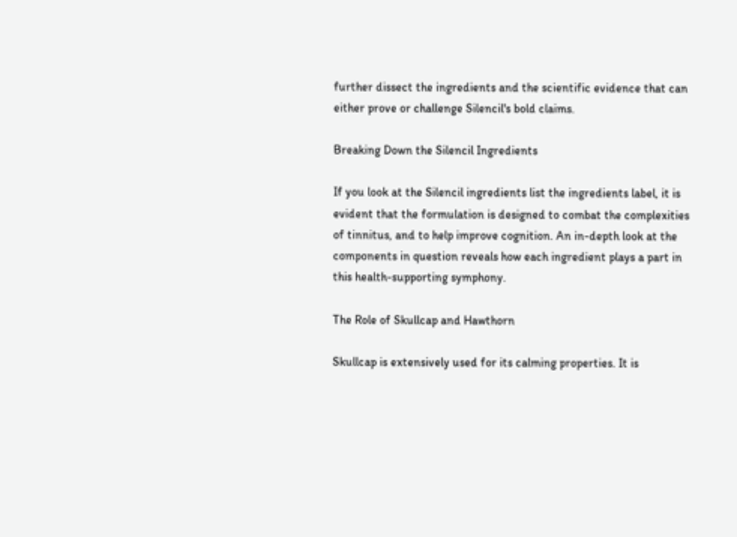further dissect the ingredients and the scientific evidence that can either prove or challenge Silencil's bold claims.

Breaking Down the Silencil Ingredients

If you look at the Silencil ingredients list the ingredients label, it is evident that the formulation is designed to combat the complexities of tinnitus, and to help improve cognition. An in-depth look at the components in question reveals how each ingredient plays a part in this health-supporting symphony.

The Role of Skullcap and Hawthorn

Skullcap is extensively used for its calming properties. It is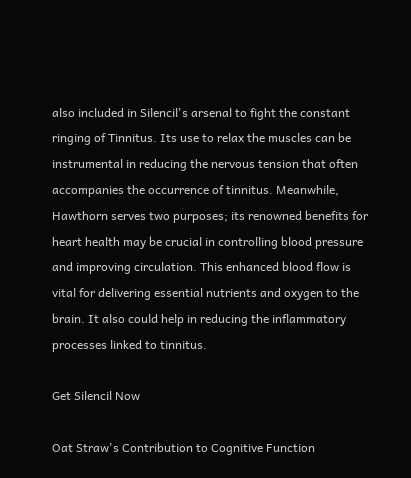also included in Silencil's arsenal to fight the constant ringing of Tinnitus. Its use to relax the muscles can be instrumental in reducing the nervous tension that often accompanies the occurrence of tinnitus. Meanwhile, Hawthorn serves two purposes; its renowned benefits for heart health may be crucial in controlling blood pressure and improving circulation. This enhanced blood flow is vital for delivering essential nutrients and oxygen to the brain. It also could help in reducing the inflammatory processes linked to tinnitus.

Get Silencil Now

Oat Straw's Contribution to Cognitive Function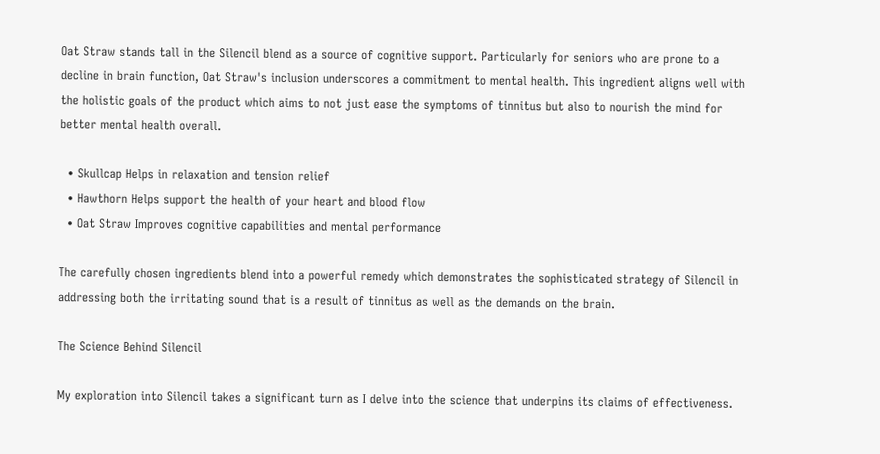Oat Straw stands tall in the Silencil blend as a source of cognitive support. Particularly for seniors who are prone to a decline in brain function, Oat Straw's inclusion underscores a commitment to mental health. This ingredient aligns well with the holistic goals of the product which aims to not just ease the symptoms of tinnitus but also to nourish the mind for better mental health overall.

  • Skullcap Helps in relaxation and tension relief
  • Hawthorn Helps support the health of your heart and blood flow
  • Oat Straw Improves cognitive capabilities and mental performance

The carefully chosen ingredients blend into a powerful remedy which demonstrates the sophisticated strategy of Silencil in addressing both the irritating sound that is a result of tinnitus as well as the demands on the brain.

The Science Behind Silencil

My exploration into Silencil takes a significant turn as I delve into the science that underpins its claims of effectiveness.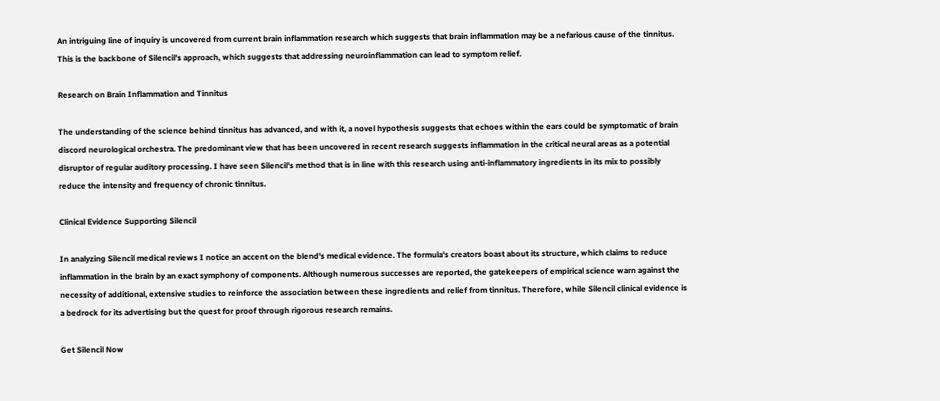An intriguing line of inquiry is uncovered from current brain inflammation research which suggests that brain inflammation may be a nefarious cause of the tinnitus. This is the backbone of Silencil's approach, which suggests that addressing neuroinflammation can lead to symptom relief.

Research on Brain Inflammation and Tinnitus

The understanding of the science behind tinnitus has advanced, and with it, a novel hypothesis suggests that echoes within the ears could be symptomatic of brain discord neurological orchestra. The predominant view that has been uncovered in recent research suggests inflammation in the critical neural areas as a potential disruptor of regular auditory processing. I have seen Silencil's method that is in line with this research using anti-inflammatory ingredients in its mix to possibly reduce the intensity and frequency of chronic tinnitus.

Clinical Evidence Supporting Silencil

In analyzing Silencil medical reviews I notice an accent on the blend's medical evidence. The formula's creators boast about its structure, which claims to reduce inflammation in the brain by an exact symphony of components. Although numerous successes are reported, the gatekeepers of empirical science warn against the necessity of additional, extensive studies to reinforce the association between these ingredients and relief from tinnitus. Therefore, while Silencil clinical evidence is a bedrock for its advertising but the quest for proof through rigorous research remains.

Get Silencil Now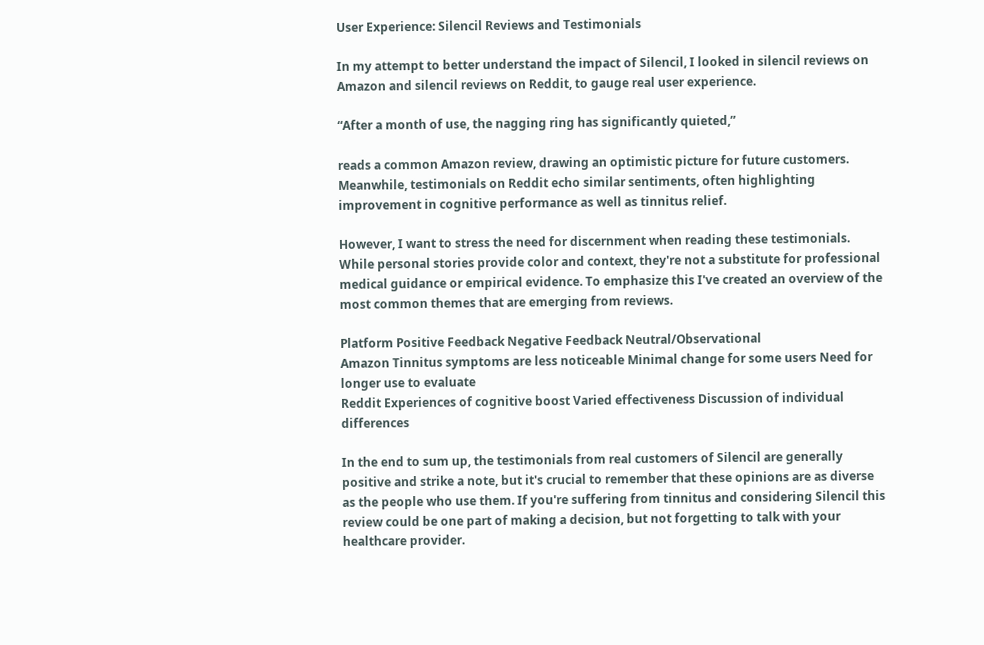User Experience: Silencil Reviews and Testimonials

In my attempt to better understand the impact of Silencil, I looked in silencil reviews on Amazon and silencil reviews on Reddit, to gauge real user experience.

“After a month of use, the nagging ring has significantly quieted,”

reads a common Amazon review, drawing an optimistic picture for future customers. Meanwhile, testimonials on Reddit echo similar sentiments, often highlighting improvement in cognitive performance as well as tinnitus relief.

However, I want to stress the need for discernment when reading these testimonials. While personal stories provide color and context, they're not a substitute for professional medical guidance or empirical evidence. To emphasize this I've created an overview of the most common themes that are emerging from reviews.

Platform Positive Feedback Negative Feedback Neutral/Observational
Amazon Tinnitus symptoms are less noticeable Minimal change for some users Need for longer use to evaluate
Reddit Experiences of cognitive boost Varied effectiveness Discussion of individual differences

In the end to sum up, the testimonials from real customers of Silencil are generally positive and strike a note, but it's crucial to remember that these opinions are as diverse as the people who use them. If you're suffering from tinnitus and considering Silencil this review could be one part of making a decision, but not forgetting to talk with your healthcare provider.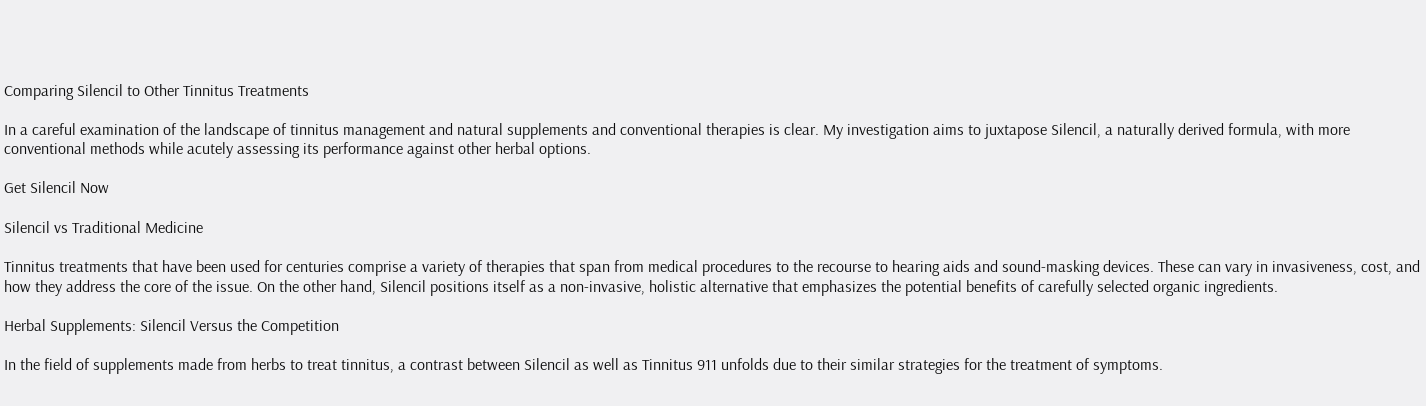Comparing Silencil to Other Tinnitus Treatments

In a careful examination of the landscape of tinnitus management and natural supplements and conventional therapies is clear. My investigation aims to juxtapose Silencil, a naturally derived formula, with more conventional methods while acutely assessing its performance against other herbal options.

Get Silencil Now

Silencil vs Traditional Medicine

Tinnitus treatments that have been used for centuries comprise a variety of therapies that span from medical procedures to the recourse to hearing aids and sound-masking devices. These can vary in invasiveness, cost, and how they address the core of the issue. On the other hand, Silencil positions itself as a non-invasive, holistic alternative that emphasizes the potential benefits of carefully selected organic ingredients.

Herbal Supplements: Silencil Versus the Competition

In the field of supplements made from herbs to treat tinnitus, a contrast between Silencil as well as Tinnitus 911 unfolds due to their similar strategies for the treatment of symptoms.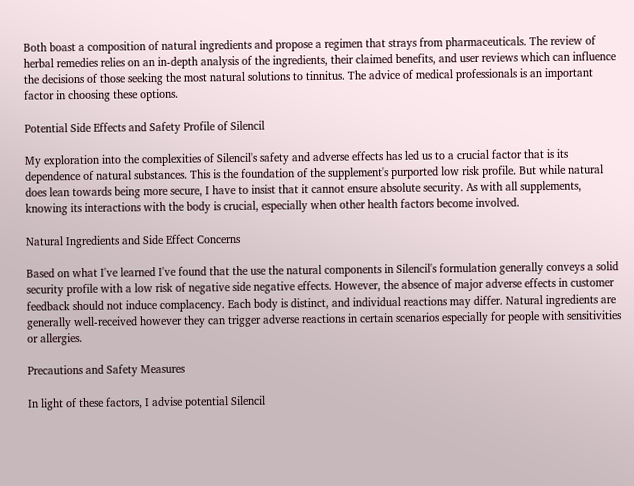Both boast a composition of natural ingredients and propose a regimen that strays from pharmaceuticals. The review of herbal remedies relies on an in-depth analysis of the ingredients, their claimed benefits, and user reviews which can influence the decisions of those seeking the most natural solutions to tinnitus. The advice of medical professionals is an important factor in choosing these options.

Potential Side Effects and Safety Profile of Silencil

My exploration into the complexities of Silencil's safety and adverse effects has led us to a crucial factor that is its dependence of natural substances. This is the foundation of the supplement's purported low risk profile. But while natural does lean towards being more secure, I have to insist that it cannot ensure absolute security. As with all supplements, knowing its interactions with the body is crucial, especially when other health factors become involved.

Natural Ingredients and Side Effect Concerns

Based on what I've learned I've found that the use the natural components in Silencil's formulation generally conveys a solid security profile with a low risk of negative side negative effects. However, the absence of major adverse effects in customer feedback should not induce complacency. Each body is distinct, and individual reactions may differ. Natural ingredients are generally well-received however they can trigger adverse reactions in certain scenarios especially for people with sensitivities or allergies.

Precautions and Safety Measures

In light of these factors, I advise potential Silencil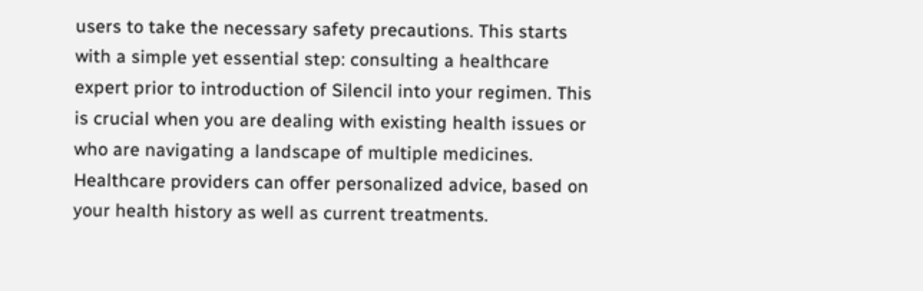users to take the necessary safety precautions. This starts with a simple yet essential step: consulting a healthcare expert prior to introduction of Silencil into your regimen. This is crucial when you are dealing with existing health issues or who are navigating a landscape of multiple medicines. Healthcare providers can offer personalized advice, based on your health history as well as current treatments.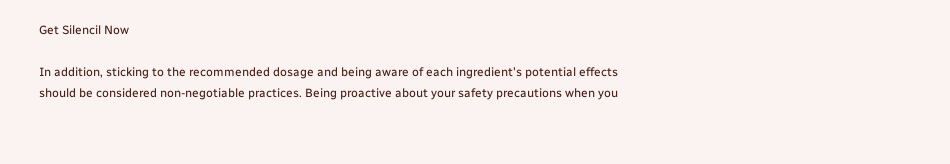Get Silencil Now

In addition, sticking to the recommended dosage and being aware of each ingredient's potential effects should be considered non-negotiable practices. Being proactive about your safety precautions when you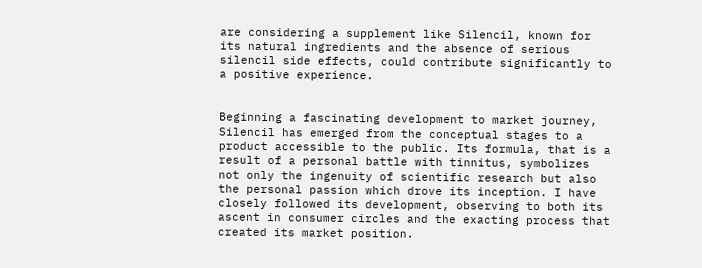are considering a supplement like Silencil, known for its natural ingredients and the absence of serious silencil side effects, could contribute significantly to a positive experience.


Beginning a fascinating development to market journey, Silencil has emerged from the conceptual stages to a product accessible to the public. Its formula, that is a result of a personal battle with tinnitus, symbolizes not only the ingenuity of scientific research but also the personal passion which drove its inception. I have closely followed its development, observing to both its ascent in consumer circles and the exacting process that created its market position.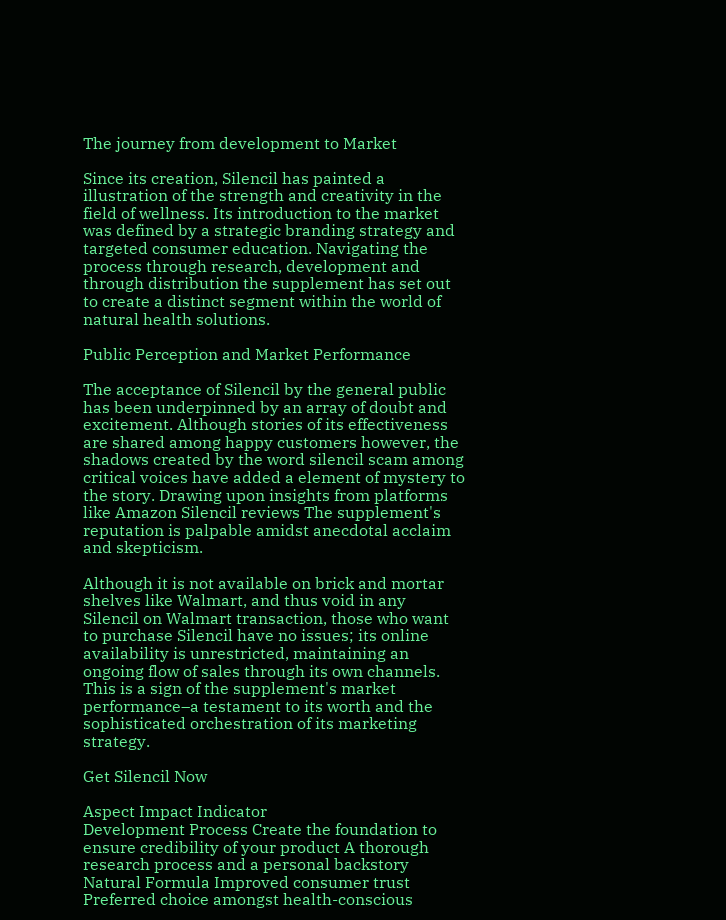The journey from development to Market

Since its creation, Silencil has painted a illustration of the strength and creativity in the field of wellness. Its introduction to the market was defined by a strategic branding strategy and targeted consumer education. Navigating the process through research, development and through distribution the supplement has set out to create a distinct segment within the world of natural health solutions.

Public Perception and Market Performance

The acceptance of Silencil by the general public has been underpinned by an array of doubt and excitement. Although stories of its effectiveness are shared among happy customers however, the shadows created by the word silencil scam among critical voices have added a element of mystery to the story. Drawing upon insights from platforms like Amazon Silencil reviews The supplement's reputation is palpable amidst anecdotal acclaim and skepticism.

Although it is not available on brick and mortar shelves like Walmart, and thus void in any Silencil on Walmart transaction, those who want to purchase Silencil have no issues; its online availability is unrestricted, maintaining an ongoing flow of sales through its own channels. This is a sign of the supplement's market performance–a testament to its worth and the sophisticated orchestration of its marketing strategy.

Get Silencil Now

Aspect Impact Indicator
Development Process Create the foundation to ensure credibility of your product A thorough research process and a personal backstory
Natural Formula Improved consumer trust Preferred choice amongst health-conscious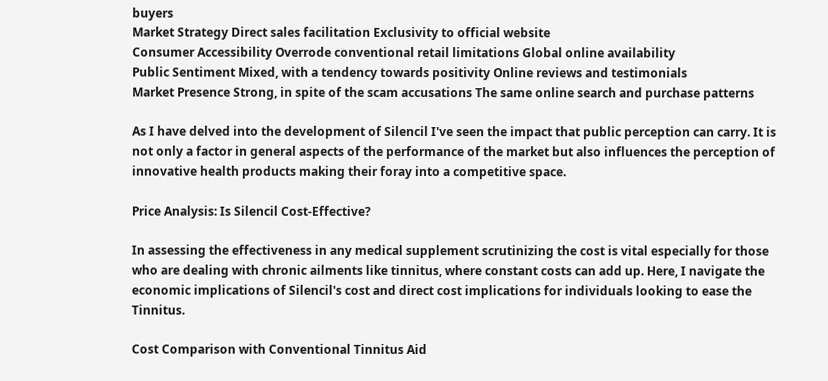buyers
Market Strategy Direct sales facilitation Exclusivity to official website
Consumer Accessibility Overrode conventional retail limitations Global online availability
Public Sentiment Mixed, with a tendency towards positivity Online reviews and testimonials
Market Presence Strong, in spite of the scam accusations The same online search and purchase patterns

As I have delved into the development of Silencil I've seen the impact that public perception can carry. It is not only a factor in general aspects of the performance of the market but also influences the perception of innovative health products making their foray into a competitive space.

Price Analysis: Is Silencil Cost-Effective?

In assessing the effectiveness in any medical supplement scrutinizing the cost is vital especially for those who are dealing with chronic ailments like tinnitus, where constant costs can add up. Here, I navigate the economic implications of Silencil's cost and direct cost implications for individuals looking to ease the Tinnitus.

Cost Comparison with Conventional Tinnitus Aid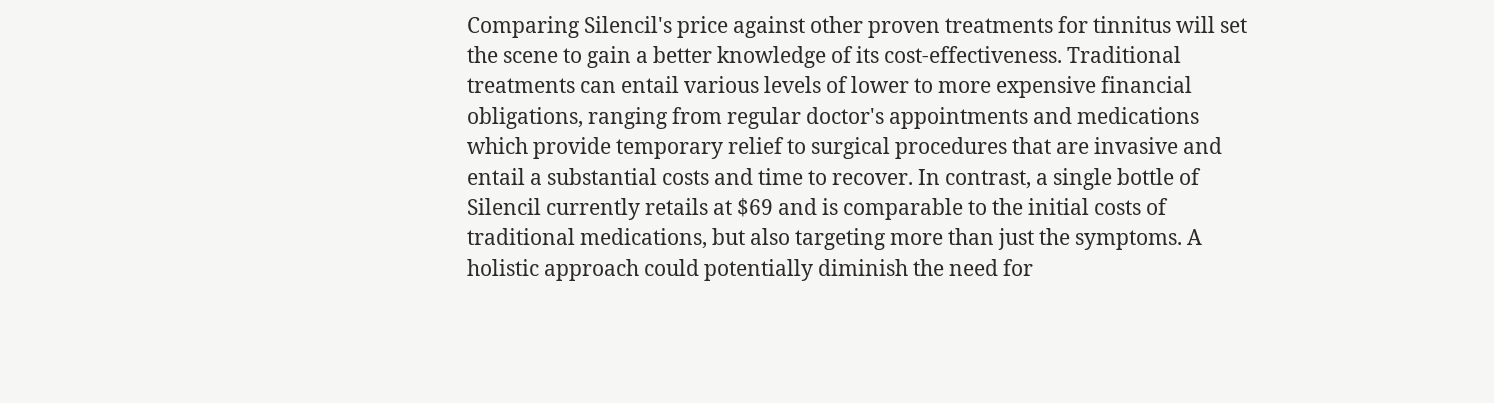Comparing Silencil's price against other proven treatments for tinnitus will set the scene to gain a better knowledge of its cost-effectiveness. Traditional treatments can entail various levels of lower to more expensive financial obligations, ranging from regular doctor's appointments and medications which provide temporary relief to surgical procedures that are invasive and entail a substantial costs and time to recover. In contrast, a single bottle of Silencil currently retails at $69 and is comparable to the initial costs of traditional medications, but also targeting more than just the symptoms. A holistic approach could potentially diminish the need for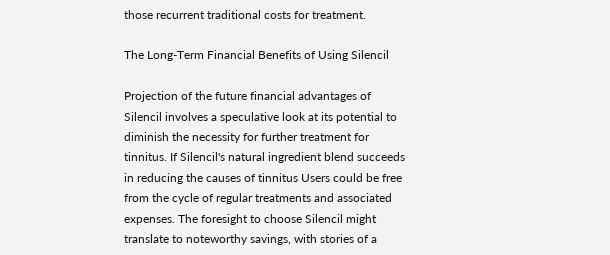those recurrent traditional costs for treatment.

The Long-Term Financial Benefits of Using Silencil

Projection of the future financial advantages of Silencil involves a speculative look at its potential to diminish the necessity for further treatment for tinnitus. If Silencil's natural ingredient blend succeeds in reducing the causes of tinnitus Users could be free from the cycle of regular treatments and associated expenses. The foresight to choose Silencil might translate to noteworthy savings, with stories of a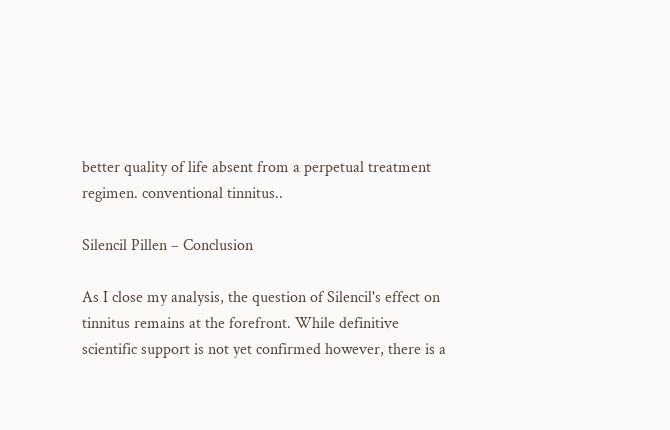better quality of life absent from a perpetual treatment regimen. conventional tinnitus..

Silencil Pillen – Conclusion

As I close my analysis, the question of Silencil's effect on tinnitus remains at the forefront. While definitive scientific support is not yet confirmed however, there is a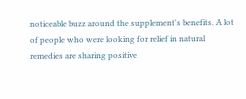noticeable buzz around the supplement's benefits. A lot of people who were looking for relief in natural remedies are sharing positive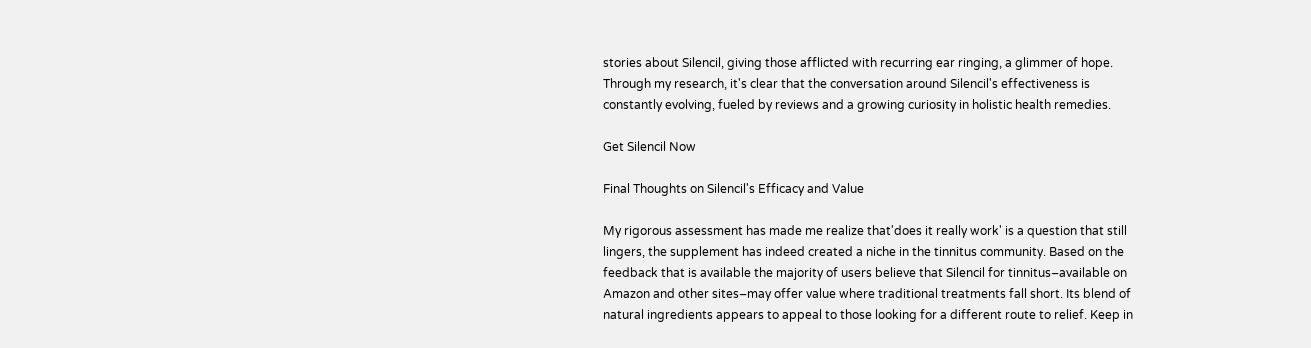stories about Silencil, giving those afflicted with recurring ear ringing, a glimmer of hope. Through my research, it's clear that the conversation around Silencil's effectiveness is constantly evolving, fueled by reviews and a growing curiosity in holistic health remedies.

Get Silencil Now

Final Thoughts on Silencil's Efficacy and Value

My rigorous assessment has made me realize that'does it really work' is a question that still lingers, the supplement has indeed created a niche in the tinnitus community. Based on the feedback that is available the majority of users believe that Silencil for tinnitus–available on Amazon and other sites–may offer value where traditional treatments fall short. Its blend of natural ingredients appears to appeal to those looking for a different route to relief. Keep in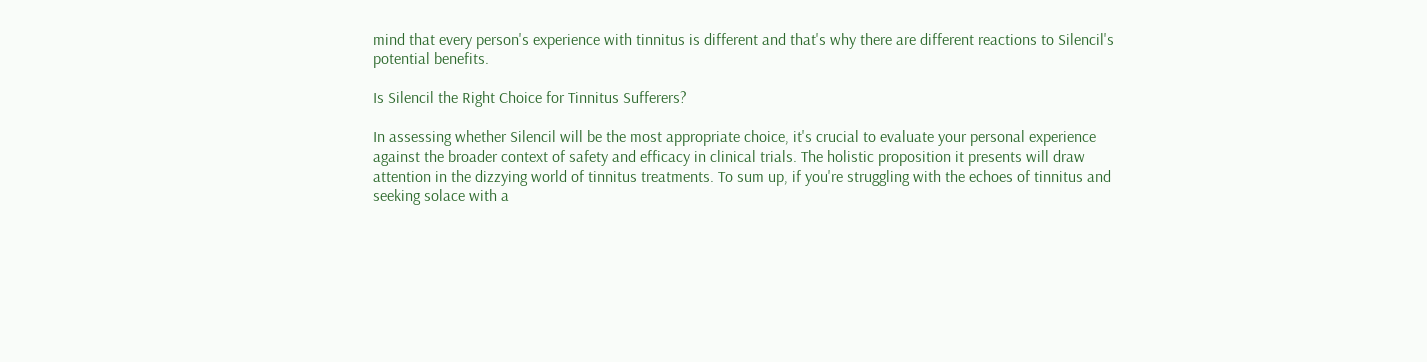mind that every person's experience with tinnitus is different and that's why there are different reactions to Silencil's potential benefits.

Is Silencil the Right Choice for Tinnitus Sufferers?

In assessing whether Silencil will be the most appropriate choice, it's crucial to evaluate your personal experience against the broader context of safety and efficacy in clinical trials. The holistic proposition it presents will draw attention in the dizzying world of tinnitus treatments. To sum up, if you're struggling with the echoes of tinnitus and seeking solace with a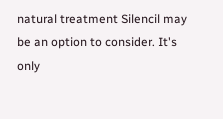natural treatment Silencil may be an option to consider. It's only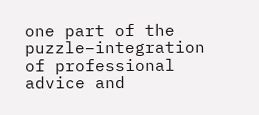one part of the puzzle–integration of professional advice and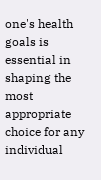one's health goals is essential in shaping the most appropriate choice for any individual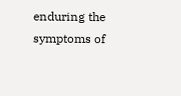enduring the symptoms of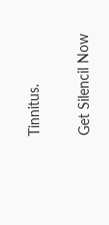Tinnitus.

Get Silencil Now